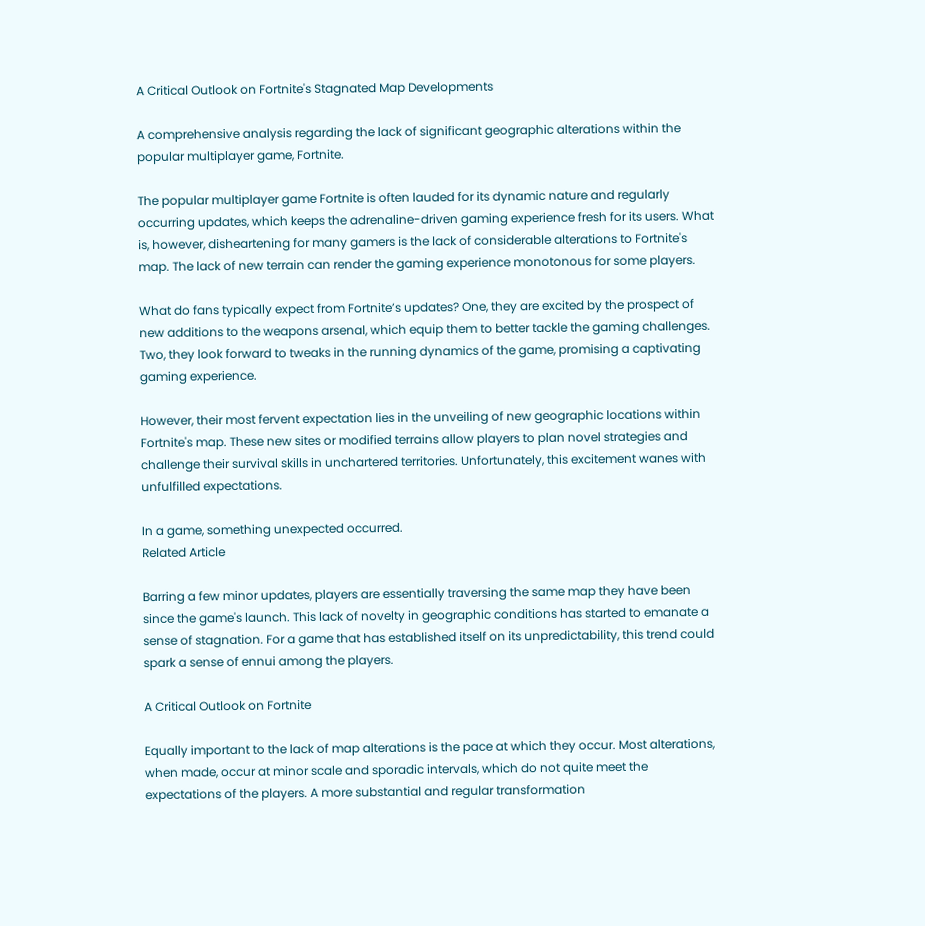A Critical Outlook on Fortnite's Stagnated Map Developments

A comprehensive analysis regarding the lack of significant geographic alterations within the popular multiplayer game, Fortnite.

The popular multiplayer game Fortnite is often lauded for its dynamic nature and regularly occurring updates, which keeps the adrenaline-driven gaming experience fresh for its users. What is, however, disheartening for many gamers is the lack of considerable alterations to Fortnite's map. The lack of new terrain can render the gaming experience monotonous for some players.

What do fans typically expect from Fortnite’s updates? One, they are excited by the prospect of new additions to the weapons arsenal, which equip them to better tackle the gaming challenges. Two, they look forward to tweaks in the running dynamics of the game, promising a captivating gaming experience.

However, their most fervent expectation lies in the unveiling of new geographic locations within Fortnite's map. These new sites or modified terrains allow players to plan novel strategies and challenge their survival skills in unchartered territories. Unfortunately, this excitement wanes with unfulfilled expectations.

In a game, something unexpected occurred.
Related Article

Barring a few minor updates, players are essentially traversing the same map they have been since the game's launch. This lack of novelty in geographic conditions has started to emanate a sense of stagnation. For a game that has established itself on its unpredictability, this trend could spark a sense of ennui among the players.

A Critical Outlook on Fortnite

Equally important to the lack of map alterations is the pace at which they occur. Most alterations, when made, occur at minor scale and sporadic intervals, which do not quite meet the expectations of the players. A more substantial and regular transformation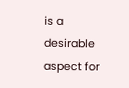is a desirable aspect for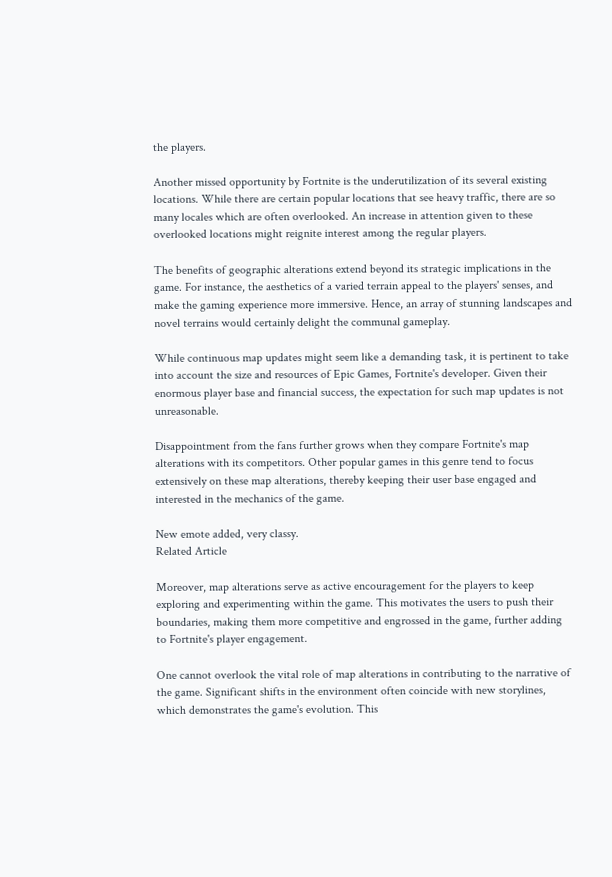the players.

Another missed opportunity by Fortnite is the underutilization of its several existing locations. While there are certain popular locations that see heavy traffic, there are so many locales which are often overlooked. An increase in attention given to these overlooked locations might reignite interest among the regular players.

The benefits of geographic alterations extend beyond its strategic implications in the game. For instance, the aesthetics of a varied terrain appeal to the players' senses, and make the gaming experience more immersive. Hence, an array of stunning landscapes and novel terrains would certainly delight the communal gameplay.

While continuous map updates might seem like a demanding task, it is pertinent to take into account the size and resources of Epic Games, Fortnite's developer. Given their enormous player base and financial success, the expectation for such map updates is not unreasonable.

Disappointment from the fans further grows when they compare Fortnite's map alterations with its competitors. Other popular games in this genre tend to focus extensively on these map alterations, thereby keeping their user base engaged and interested in the mechanics of the game.

New emote added, very classy.
Related Article

Moreover, map alterations serve as active encouragement for the players to keep exploring and experimenting within the game. This motivates the users to push their boundaries, making them more competitive and engrossed in the game, further adding to Fortnite's player engagement.

One cannot overlook the vital role of map alterations in contributing to the narrative of the game. Significant shifts in the environment often coincide with new storylines, which demonstrates the game's evolution. This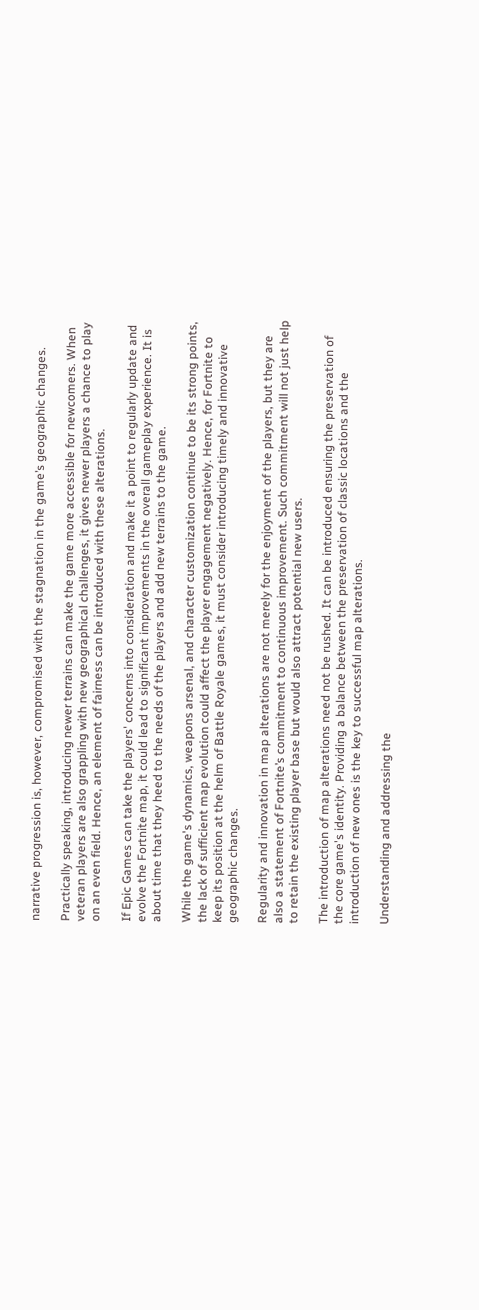narrative progression is, however, compromised with the stagnation in the game’s geographic changes.

Practically speaking, introducing newer terrains can make the game more accessible for newcomers. When veteran players are also grappling with new geographical challenges, it gives newer players a chance to play on an even field. Hence, an element of fairness can be introduced with these alterations.

If Epic Games can take the players' concerns into consideration and make it a point to regularly update and evolve the Fortnite map, it could lead to significant improvements in the overall gameplay experience. It is about time that they heed to the needs of the players and add new terrains to the game.

While the game's dynamics, weapons arsenal, and character customization continue to be its strong points, the lack of sufficient map evolution could affect the player engagement negatively. Hence, for Fortnite to keep its position at the helm of Battle Royale games, it must consider introducing timely and innovative geographic changes.

Regularity and innovation in map alterations are not merely for the enjoyment of the players, but they are also a statement of Fortnite’s commitment to continuous improvement. Such commitment will not just help to retain the existing player base but would also attract potential new users.

The introduction of map alterations need not be rushed. It can be introduced ensuring the preservation of the core game's identity. Providing a balance between the preservation of classic locations and the introduction of new ones is the key to successful map alterations.

Understanding and addressing the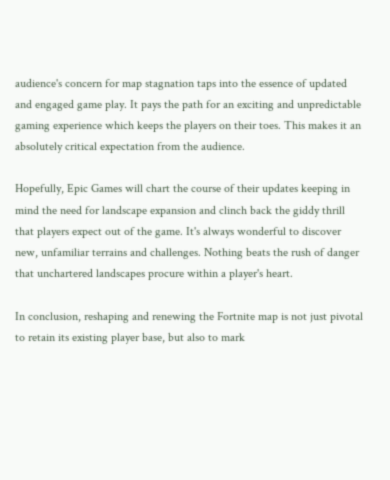audience's concern for map stagnation taps into the essence of updated and engaged game play. It pays the path for an exciting and unpredictable gaming experience which keeps the players on their toes. This makes it an absolutely critical expectation from the audience.

Hopefully, Epic Games will chart the course of their updates keeping in mind the need for landscape expansion and clinch back the giddy thrill that players expect out of the game. It's always wonderful to discover new, unfamiliar terrains and challenges. Nothing beats the rush of danger that unchartered landscapes procure within a player's heart.

In conclusion, reshaping and renewing the Fortnite map is not just pivotal to retain its existing player base, but also to mark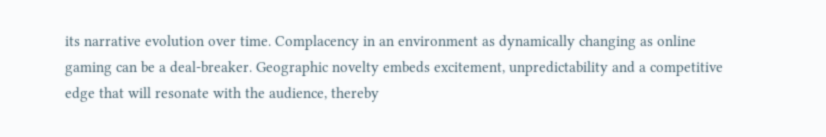its narrative evolution over time. Complacency in an environment as dynamically changing as online gaming can be a deal-breaker. Geographic novelty embeds excitement, unpredictability and a competitive edge that will resonate with the audience, thereby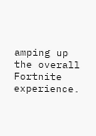amping up the overall Fortnite experience.